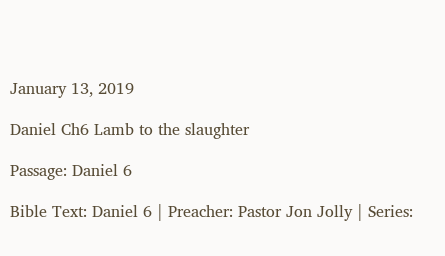January 13, 2019

Daniel Ch6 Lamb to the slaughter

Passage: Daniel 6

Bible Text: Daniel 6 | Preacher: Pastor Jon Jolly | Series: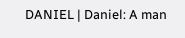DANIEL | Daniel: A man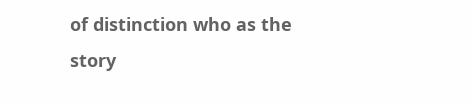of distinction who as the story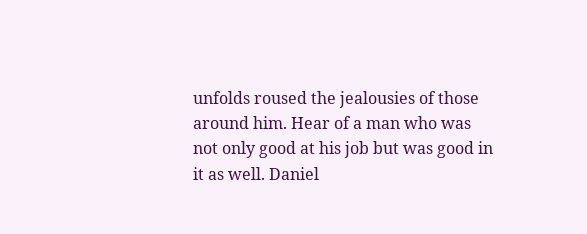unfolds roused the jealousies of those around him. Hear of a man who was not only good at his job but was good in it as well. Daniel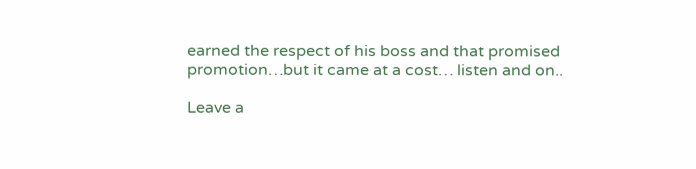earned the respect of his boss and that promised promotion…but it came at a cost… listen and on..

Leave a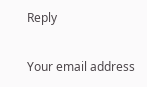Reply

Your email address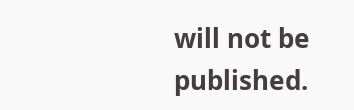will not be published.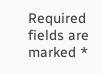Required fields are marked *